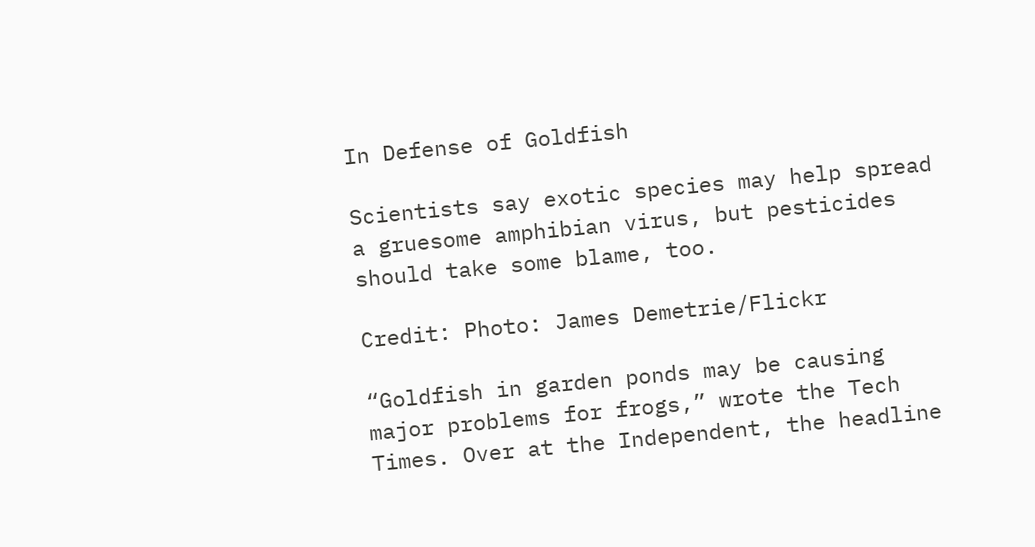In Defense of Goldfish

Scientists say exotic species may help spread a gruesome amphibian virus, but pesticides should take some blame, too.

Credit: Photo: James Demetrie/Flickr

“Goldfish in garden ponds may be causing major problems for frogs,” wrote the Tech Times. Over at the Independent, the headline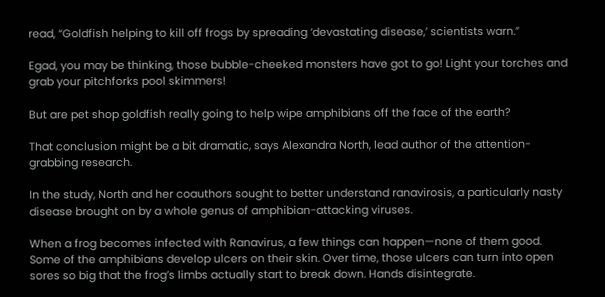read, “Goldfish helping to kill off frogs by spreading ‘devastating disease,’ scientists warn.”

Egad, you may be thinking, those bubble-cheeked monsters have got to go! Light your torches and grab your pitchforks pool skimmers!

But are pet shop goldfish really going to help wipe amphibians off the face of the earth?

That conclusion might be a bit dramatic, says Alexandra North, lead author of the attention-grabbing research.

In the study, North and her coauthors sought to better understand ranavirosis, a particularly nasty disease brought on by a whole genus of amphibian-attacking viruses.

When a frog becomes infected with Ranavirus, a few things can happen—none of them good. Some of the amphibians develop ulcers on their skin. Over time, those ulcers can turn into open sores so big that the frog’s limbs actually start to break down. Hands disintegrate.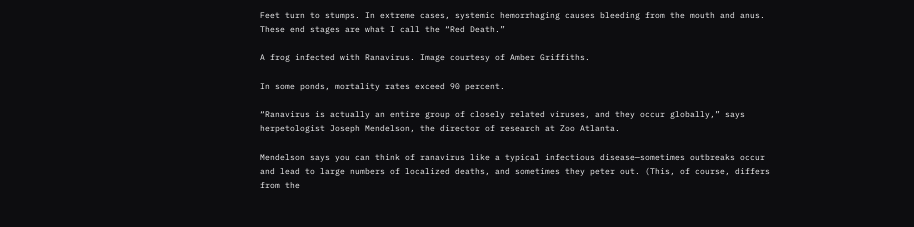Feet turn to stumps. In extreme cases, systemic hemorrhaging causes bleeding from the mouth and anus. These end stages are what I call the “Red Death.”

A frog infected with Ranavirus. Image courtesy of Amber Griffiths.

In some ponds, mortality rates exceed 90 percent.

“Ranavirus is actually an entire group of closely related viruses, and they occur globally,” says herpetologist Joseph Mendelson, the director of research at Zoo Atlanta.

Mendelson says you can think of ranavirus like a typical infectious disease—sometimes outbreaks occur and lead to large numbers of localized deaths, and sometimes they peter out. (This, of course, differs from the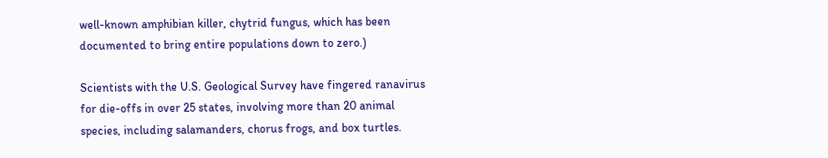well-known amphibian killer, chytrid fungus, which has been documented to bring entire populations down to zero.)

Scientists with the U.S. Geological Survey have fingered ranavirus for die-offs in over 25 states, involving more than 20 animal species, including salamanders, chorus frogs, and box turtles.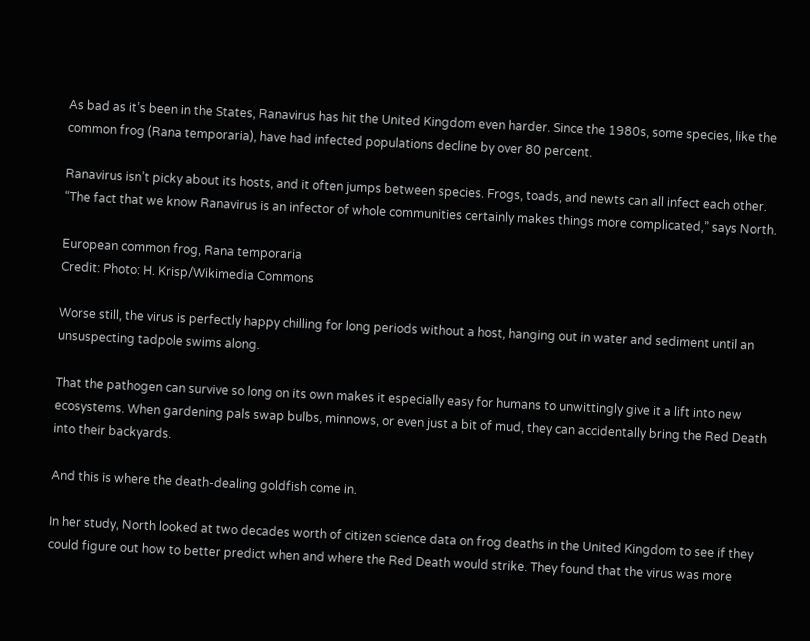As bad as it’s been in the States, Ranavirus has hit the United Kingdom even harder. Since the 1980s, some species, like the common frog (Rana temporaria), have had infected populations decline by over 80 percent.

Ranavirus isn’t picky about its hosts, and it often jumps between species. Frogs, toads, and newts can all infect each other. “The fact that we know Ranavirus is an infector of whole communities certainly makes things more complicated,” says North.

European common frog, Rana temporaria
Credit: Photo: H. Krisp/Wikimedia Commons

Worse still, the virus is perfectly happy chilling for long periods without a host, hanging out in water and sediment until an unsuspecting tadpole swims along.

That the pathogen can survive so long on its own makes it especially easy for humans to unwittingly give it a lift into new ecosystems. When gardening pals swap bulbs, minnows, or even just a bit of mud, they can accidentally bring the Red Death into their backyards.

And this is where the death-dealing goldfish come in.

In her study, North looked at two decades worth of citizen science data on frog deaths in the United Kingdom to see if they could figure out how to better predict when and where the Red Death would strike. They found that the virus was more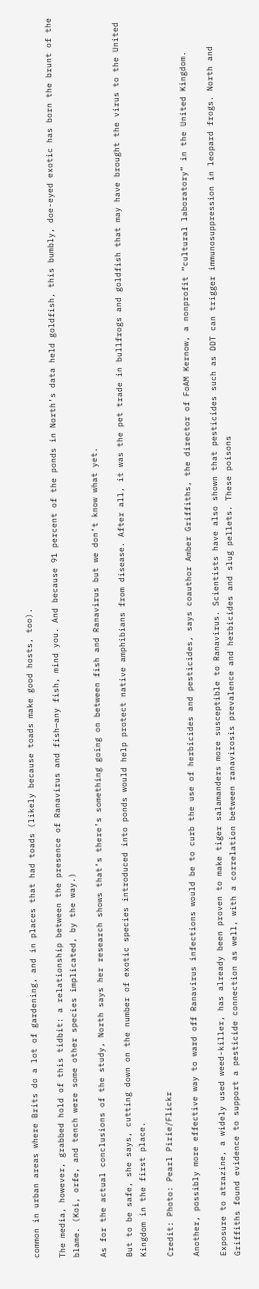common in urban areas where Brits do a lot of gardening, and in places that had toads (likely because toads make good hosts, too).

The media, however, grabbed hold of this tidbit: a relationship between the presence of Ranavirus and fish—any fish, mind you. And because 91 percent of the ponds in North’s data held goldfish, this bumbly, doe-eyed exotic has born the brunt of the blame. (Koi, orfe, and tench were some other species implicated, by the way.)

As for the actual conclusions of the study, North says her research shows that’s there’s something going on between fish and Ranavirus but we don’t know what yet.

But to be safe, she says, cutting down on the number of exotic species introduced into ponds would help protect native amphibians from disease. After all, it was the pet trade in bullfrogs and goldfish that may have brought the virus to the United Kingdom in the first place.

Credit: Photo: Pearl Pirie/Flickr

Another, possibly more effective way to ward off Ranavirus infections would be to curb the use of herbicides and pesticides, says coauthor Amber Griffiths, the director of FoAM Kernow, a nonprofit “cultural laboratory” in the United Kingdom.

Exposure to atrazine, a widely used weed-killer, has already been proven to make tiger salamanders more susceptible to Ranavirus. Scientists have also shown that pesticides such as DDT can trigger immunosuppression in leopard frogs. North and Griffiths found evidence to support a pesticide connection as well, with a correlation between ranavirosis prevalence and herbicides and slug pellets. These poisons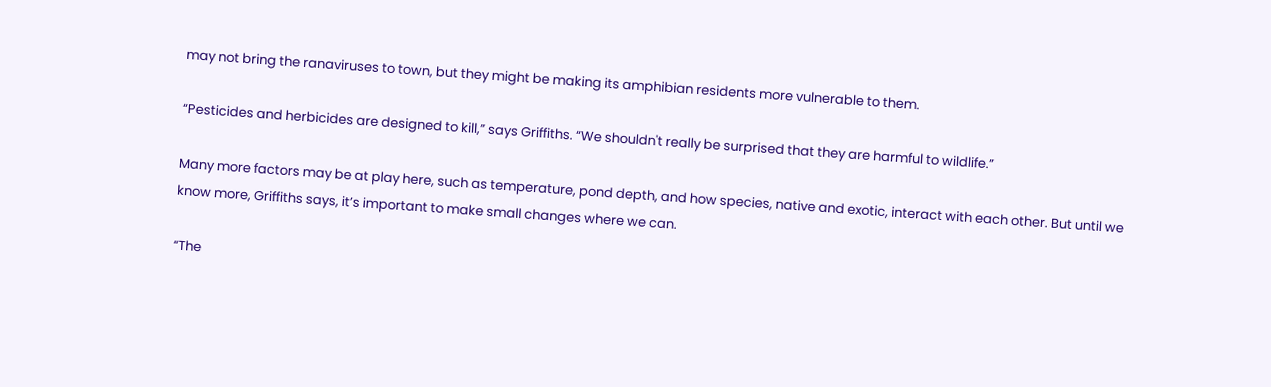may not bring the ranaviruses to town, but they might be making its amphibian residents more vulnerable to them.

“Pesticides and herbicides are designed to kill,” says Griffiths. “We shouldn't really be surprised that they are harmful to wildlife.”

Many more factors may be at play here, such as temperature, pond depth, and how species, native and exotic, interact with each other. But until we know more, Griffiths says, it’s important to make small changes where we can.

“The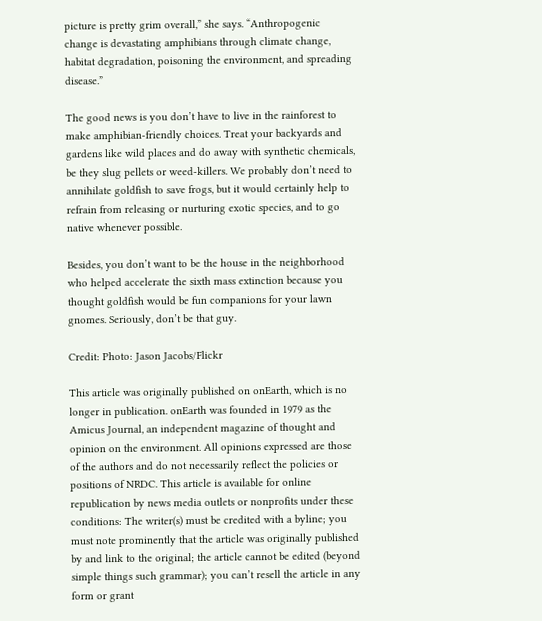picture is pretty grim overall,” she says. “Anthropogenic change is devastating amphibians through climate change, habitat degradation, poisoning the environment, and spreading disease.”

The good news is you don’t have to live in the rainforest to make amphibian-friendly choices. Treat your backyards and gardens like wild places and do away with synthetic chemicals, be they slug pellets or weed-killers. We probably don’t need to annihilate goldfish to save frogs, but it would certainly help to refrain from releasing or nurturing exotic species, and to go native whenever possible.

Besides, you don’t want to be the house in the neighborhood who helped accelerate the sixth mass extinction because you thought goldfish would be fun companions for your lawn gnomes. Seriously, don’t be that guy.

Credit: Photo: Jason Jacobs/Flickr

This article was originally published on onEarth, which is no longer in publication. onEarth was founded in 1979 as the Amicus Journal, an independent magazine of thought and opinion on the environment. All opinions expressed are those of the authors and do not necessarily reflect the policies or positions of NRDC. This article is available for online republication by news media outlets or nonprofits under these conditions: The writer(s) must be credited with a byline; you must note prominently that the article was originally published by and link to the original; the article cannot be edited (beyond simple things such grammar); you can’t resell the article in any form or grant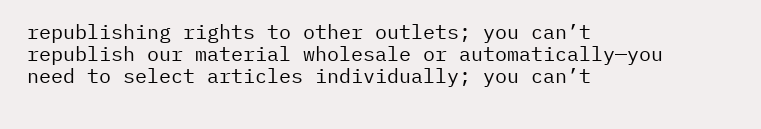republishing rights to other outlets; you can’t republish our material wholesale or automatically—you need to select articles individually; you can’t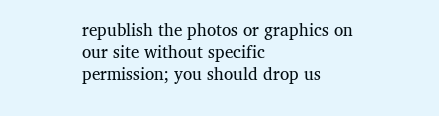republish the photos or graphics on our site without specific permission; you should drop us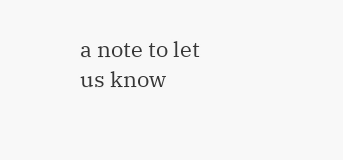a note to let us know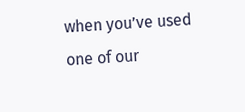when you’ve used one of our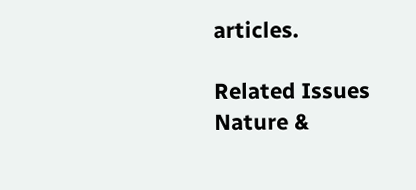articles.

Related Issues
Nature &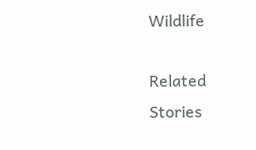Wildlife

Related Stories